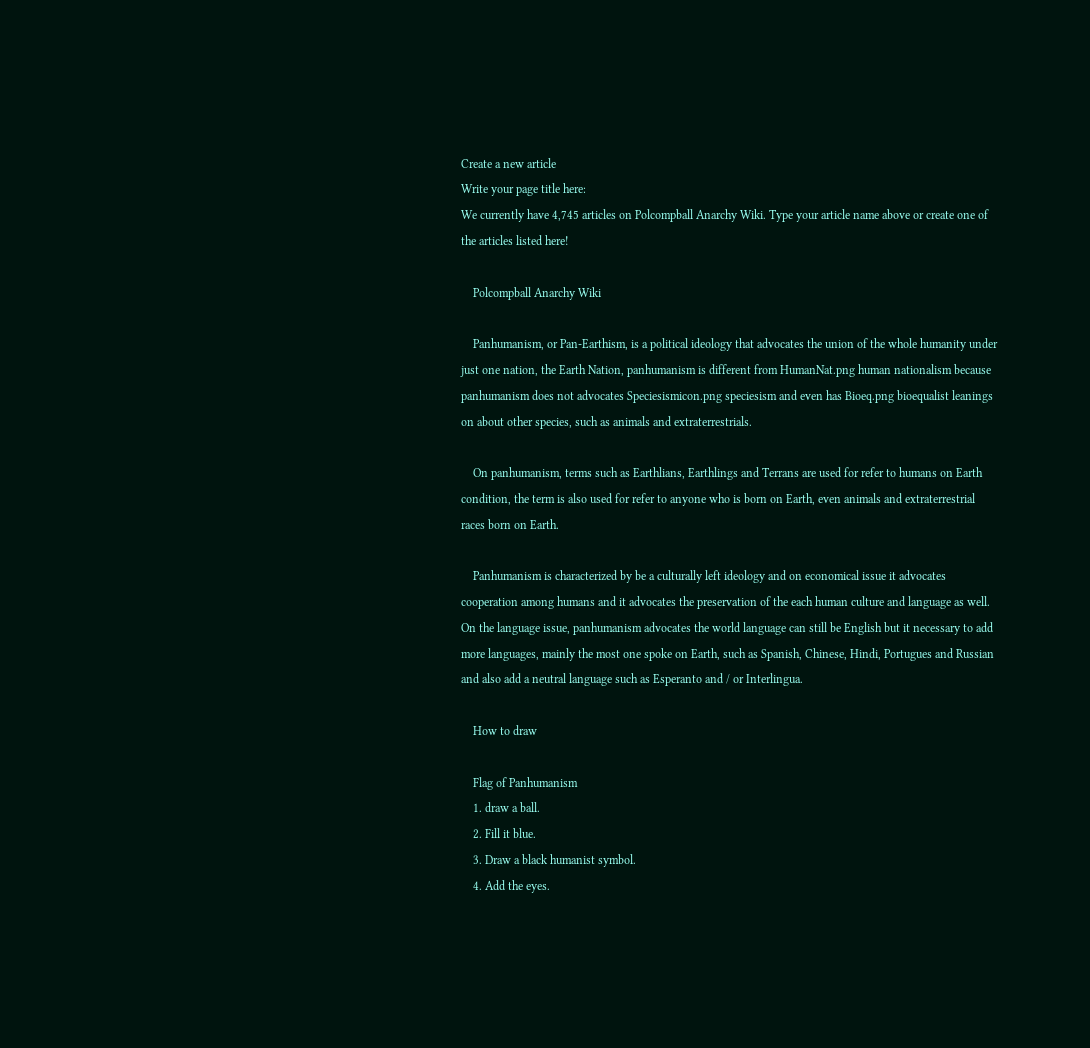Create a new article
Write your page title here:
We currently have 4,745 articles on Polcompball Anarchy Wiki. Type your article name above or create one of the articles listed here!

    Polcompball Anarchy Wiki

    Panhumanism, or Pan-Earthism, is a political ideology that advocates the union of the whole humanity under just one nation, the Earth Nation, panhumanism is different from HumanNat.png human nationalism because panhumanism does not advocates Speciesismicon.png speciesism and even has Bioeq.png bioequalist leanings on about other species, such as animals and extraterrestrials.

    On panhumanism, terms such as Earthlians, Earthlings and Terrans are used for refer to humans on Earth condition, the term is also used for refer to anyone who is born on Earth, even animals and extraterrestrial races born on Earth.

    Panhumanism is characterized by be a culturally left ideology and on economical issue it advocates cooperation among humans and it advocates the preservation of the each human culture and language as well. On the language issue, panhumanism advocates the world language can still be English but it necessary to add more languages, mainly the most one spoke on Earth, such as Spanish, Chinese, Hindi, Portugues and Russian and also add a neutral language such as Esperanto and / or Interlingua.

    How to draw

    Flag of Panhumanism
    1. draw a ball.
    2. Fill it blue.
    3. Draw a black humanist symbol.
    4. Add the eyes.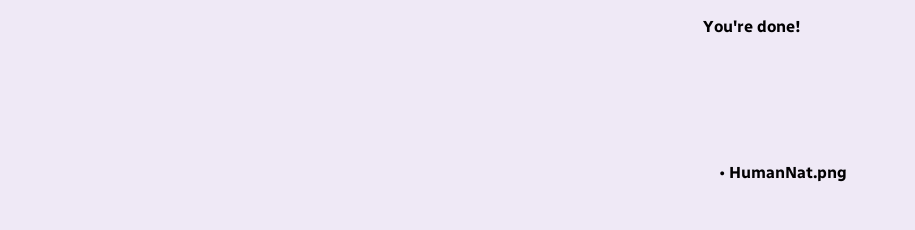You're done!




    • HumanNat.png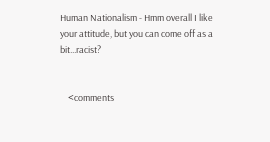Human Nationalism - Hmm overall I like your attitude, but you can come off as a bit...racist?


    <comments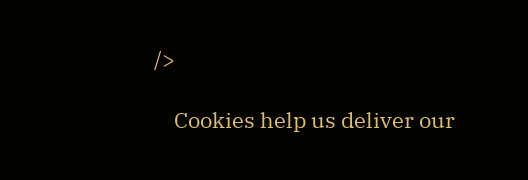/>

    Cookies help us deliver our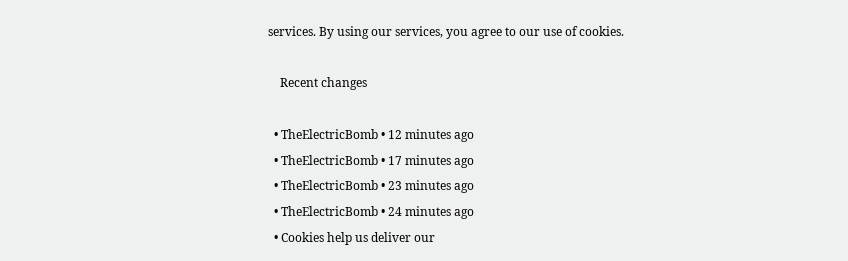services. By using our services, you agree to our use of cookies.

    Recent changes

  • TheElectricBomb • 12 minutes ago
  • TheElectricBomb • 17 minutes ago
  • TheElectricBomb • 23 minutes ago
  • TheElectricBomb • 24 minutes ago
  • Cookies help us deliver our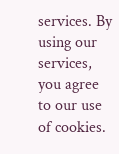services. By using our services, you agree to our use of cookies.